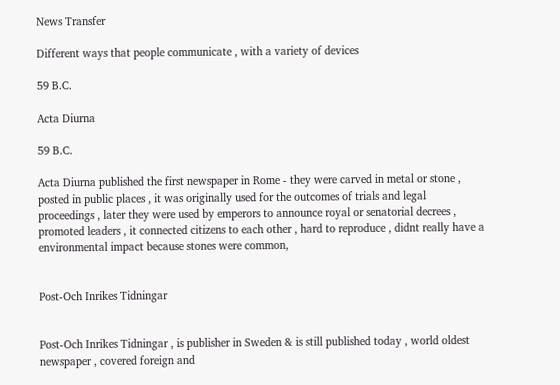News Transfer

Different ways that people communicate , with a variety of devices

59 B.C.

Acta Diurna

59 B.C.

Acta Diurna published the first newspaper in Rome - they were carved in metal or stone , posted in public places , it was originally used for the outcomes of trials and legal proceedings , later they were used by emperors to announce royal or senatorial decrees , promoted leaders , it connected citizens to each other , hard to reproduce , didnt really have a environmental impact because stones were common,


Post-Och Inrikes Tidningar


Post-Och Inrikes Tidningar , is publisher in Sweden & is still published today , world oldest newspaper , covered foreign and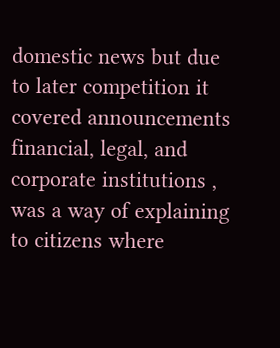domestic news but due to later competition it covered announcements financial, legal, and corporate institutions , was a way of explaining to citizens where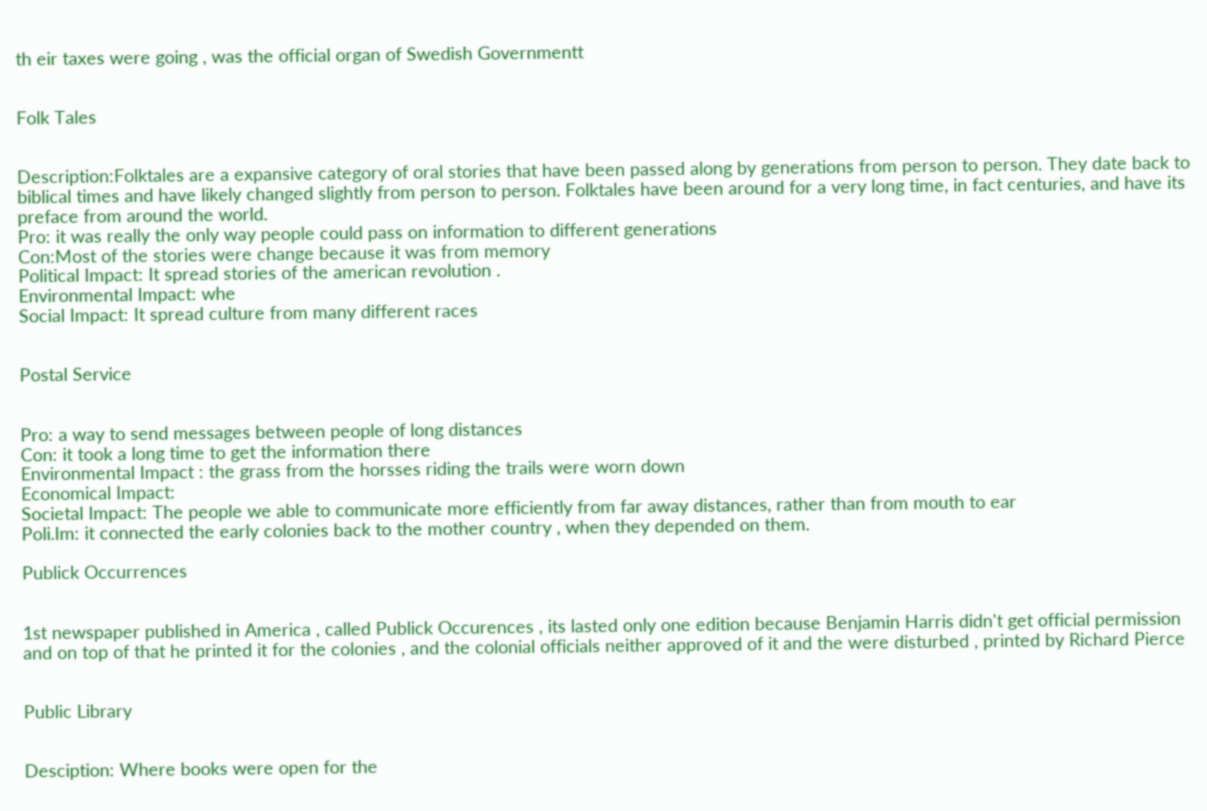th eir taxes were going , was the official organ of Swedish Governmentt


Folk Tales


Description:Folktales are a expansive category of oral stories that have been passed along by generations from person to person. They date back to biblical times and have likely changed slightly from person to person. Folktales have been around for a very long time, in fact centuries, and have its preface from around the world.
Pro: it was really the only way people could pass on information to different generations
Con:Most of the stories were change because it was from memory
Political Impact: It spread stories of the american revolution .
Environmental Impact: whe
Social Impact: It spread culture from many different races


Postal Service


Pro: a way to send messages between people of long distances
Con: it took a long time to get the information there
Environmental Impact : the grass from the horsses riding the trails were worn down
Economical Impact:
Societal Impact: The people we able to communicate more efficiently from far away distances, rather than from mouth to ear
Poli.Im: it connected the early colonies back to the mother country , when they depended on them.

Publick Occurrences


1st newspaper published in America , called Publick Occurences , its lasted only one edition because Benjamin Harris didn't get official permission and on top of that he printed it for the colonies , and the colonial officials neither approved of it and the were disturbed , printed by Richard Pierce


Public Library


Desciption: Where books were open for the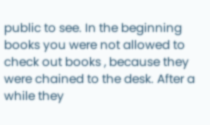public to see. In the beginning books you were not allowed to check out books , because they were chained to the desk. After a while they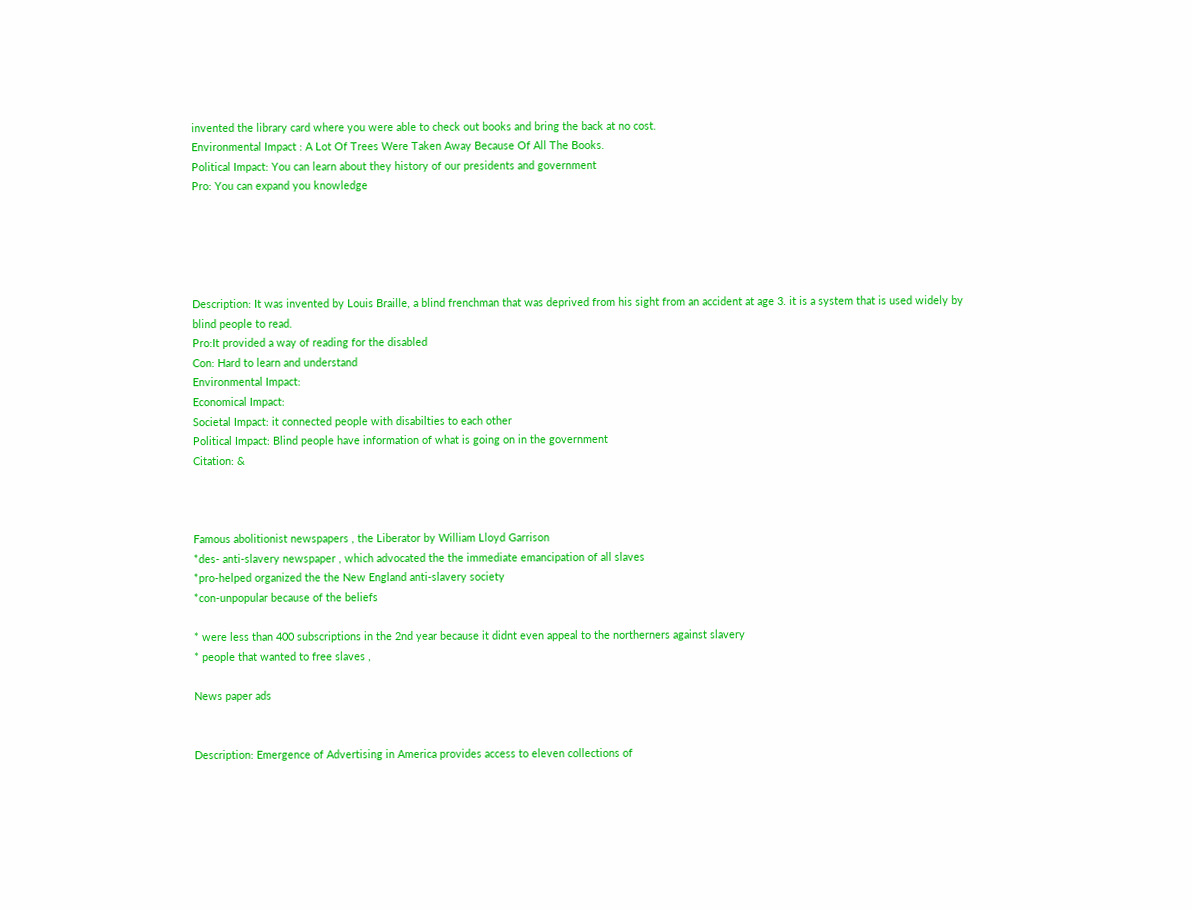invented the library card where you were able to check out books and bring the back at no cost.
Environmental Impact : A Lot Of Trees Were Taken Away Because Of All The Books.
Political Impact: You can learn about they history of our presidents and government
Pro: You can expand you knowledge





Description: It was invented by Louis Braille, a blind frenchman that was deprived from his sight from an accident at age 3. it is a system that is used widely by blind people to read.
Pro:It provided a way of reading for the disabled
Con: Hard to learn and understand
Environmental Impact:
Economical Impact:
Societal Impact: it connected people with disabilties to each other
Political Impact: Blind people have information of what is going on in the government
Citation: &



Famous abolitionist newspapers , the Liberator by William Lloyd Garrison
*des- anti-slavery newspaper , which advocated the the immediate emancipation of all slaves
*pro-helped organized the the New England anti-slavery society
*con-unpopular because of the beliefs

* were less than 400 subscriptions in the 2nd year because it didnt even appeal to the northerners against slavery
* people that wanted to free slaves ,

News paper ads


Description: Emergence of Advertising in America provides access to eleven collections of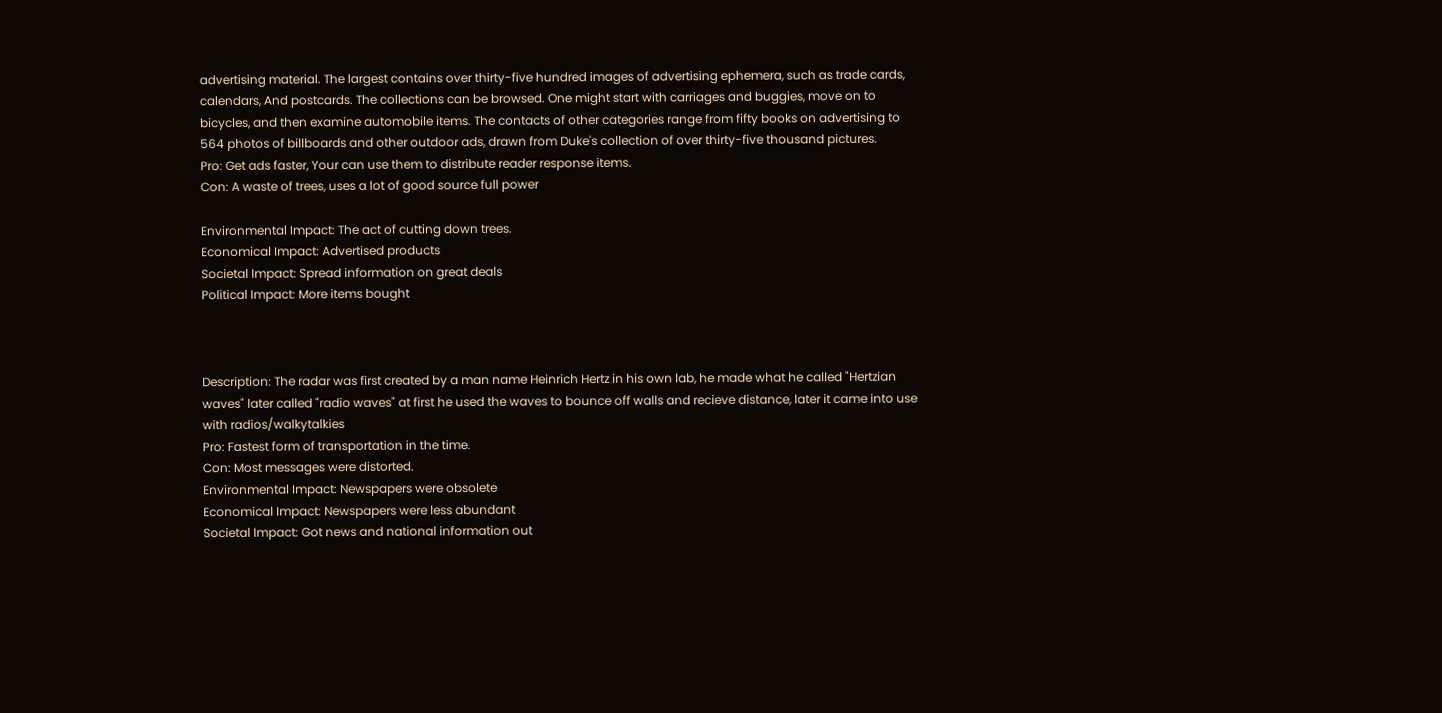advertising material. The largest contains over thirty-five hundred images of advertising ephemera, such as trade cards, calendars, And postcards. The collections can be browsed. One might start with carriages and buggies, move on to bicycles, and then examine automobile items. The contacts of other categories range from fifty books on advertising to 564 photos of billboards and other outdoor ads, drawn from Duke's collection of over thirty-five thousand pictures.
Pro: Get ads faster, Your can use them to distribute reader response items.
Con: A waste of trees, uses a lot of good source full power

Environmental Impact: The act of cutting down trees.
Economical Impact: Advertised products
Societal Impact: Spread information on great deals
Political Impact: More items bought



Description: The radar was first created by a man name Heinrich Hertz in his own lab, he made what he called "Hertzian waves" later called "radio waves" at first he used the waves to bounce off walls and recieve distance, later it came into use with radios/walkytalkies
Pro: Fastest form of transportation in the time.
Con: Most messages were distorted.
Environmental Impact: Newspapers were obsolete
Economical Impact: Newspapers were less abundant
Societal Impact: Got news and national information out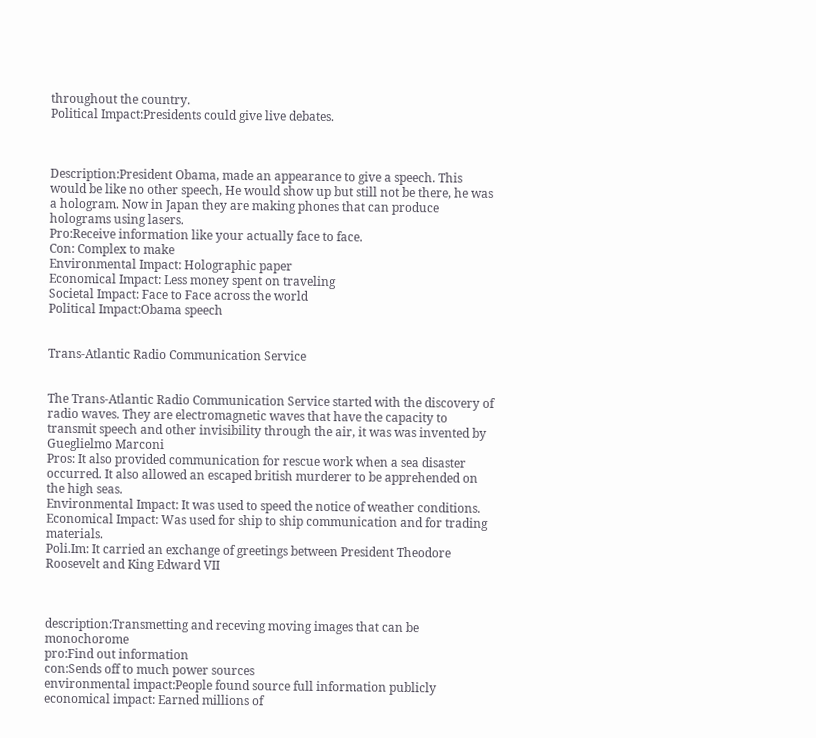throughout the country.
Political Impact:Presidents could give live debates.



Description:President Obama, made an appearance to give a speech. This would be like no other speech, He would show up but still not be there, he was a hologram. Now in Japan they are making phones that can produce holograms using lasers.
Pro:Receive information like your actually face to face.
Con: Complex to make
Environmental Impact: Holographic paper
Economical Impact: Less money spent on traveling
Societal Impact: Face to Face across the world
Political Impact:Obama speech


Trans-Atlantic Radio Communication Service


The Trans-Atlantic Radio Communication Service started with the discovery of radio waves. They are electromagnetic waves that have the capacity to transmit speech and other invisibility through the air, it was was invented by Gueglielmo Marconi
Pros: It also provided communication for rescue work when a sea disaster occurred. It also allowed an escaped british murderer to be apprehended on the high seas.
Environmental Impact: It was used to speed the notice of weather conditions.
Economical Impact: Was used for ship to ship communication and for trading materials.
Poli.Im: It carried an exchange of greetings between President Theodore Roosevelt and King Edward VII



description:Transmetting and receving moving images that can be monochorome
pro:Find out information
con:Sends off to much power sources
environmental impact:People found source full information publicly
economical impact: Earned millions of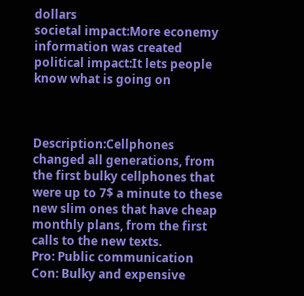dollars
societal impact:More econemy information was created
political impact:It lets people know what is going on



Description:Cellphones changed all generations, from the first bulky cellphones that were up to 7$ a minute to these new slim ones that have cheap monthly plans, from the first calls to the new texts.
Pro: Public communication
Con: Bulky and expensive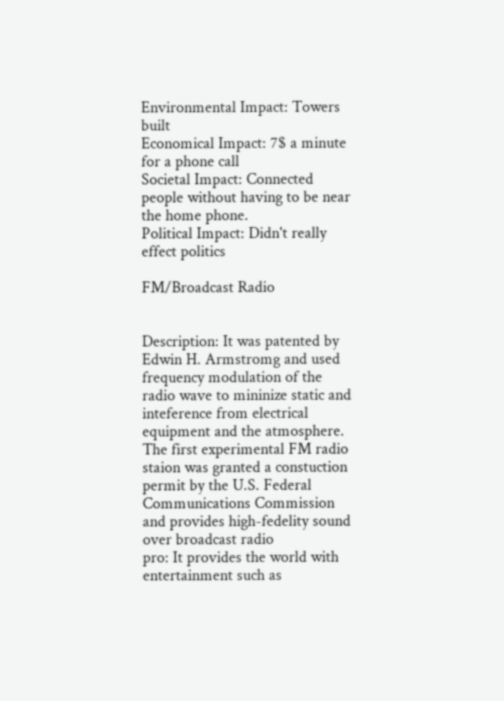Environmental Impact: Towers built
Economical Impact: 7$ a minute for a phone call
Societal Impact: Connected people without having to be near the home phone.
Political Impact: Didn't really effect politics

FM/Broadcast Radio


Description: It was patented by Edwin H. Armstromg and used frequency modulation of the radio wave to mininize static and inteference from electrical equipment and the atmosphere. The first experimental FM radio staion was granted a constuction permit by the U.S. Federal Communications Commission and provides high-fedelity sound over broadcast radio
pro: It provides the world with entertainment such as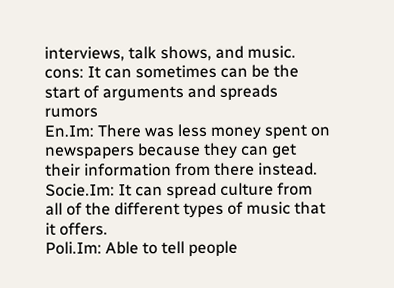interviews, talk shows, and music.
cons: It can sometimes can be the start of arguments and spreads rumors
En.Im: There was less money spent on newspapers because they can get their information from there instead.
Socie.Im: It can spread culture from all of the different types of music that it offers.
Poli.Im: Able to tell people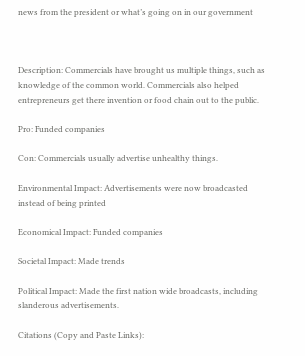news from the president or what’s going on in our government



Description: Commercials have brought us multiple things, such as knowledge of the common world. Commercials also helped entrepreneurs get there invention or food chain out to the public.

Pro: Funded companies

Con: Commercials usually advertise unhealthy things.

Environmental Impact: Advertisements were now broadcasted instead of being printed

Economical Impact: Funded companies

Societal Impact: Made trends

Political Impact: Made the first nation wide broadcasts, including
slanderous advertisements.

Citations (Copy and Paste Links):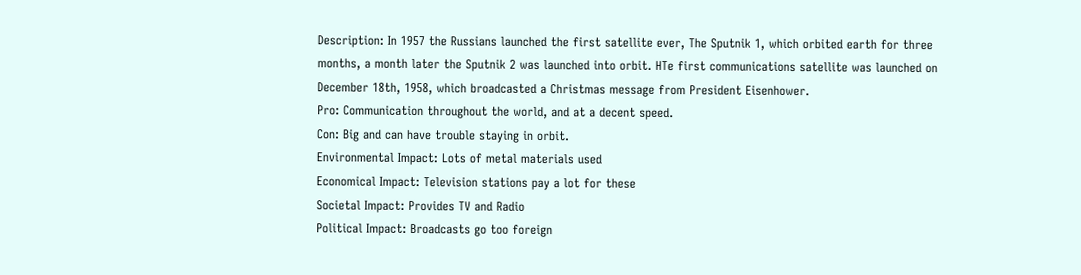Description: In 1957 the Russians launched the first satellite ever, The Sputnik 1, which orbited earth for three months, a month later the Sputnik 2 was launched into orbit. HTe first communications satellite was launched on December 18th, 1958, which broadcasted a Christmas message from President Eisenhower.
Pro: Communication throughout the world, and at a decent speed.
Con: Big and can have trouble staying in orbit.
Environmental Impact: Lots of metal materials used
Economical Impact: Television stations pay a lot for these
Societal Impact: Provides TV and Radio
Political Impact: Broadcasts go too foreign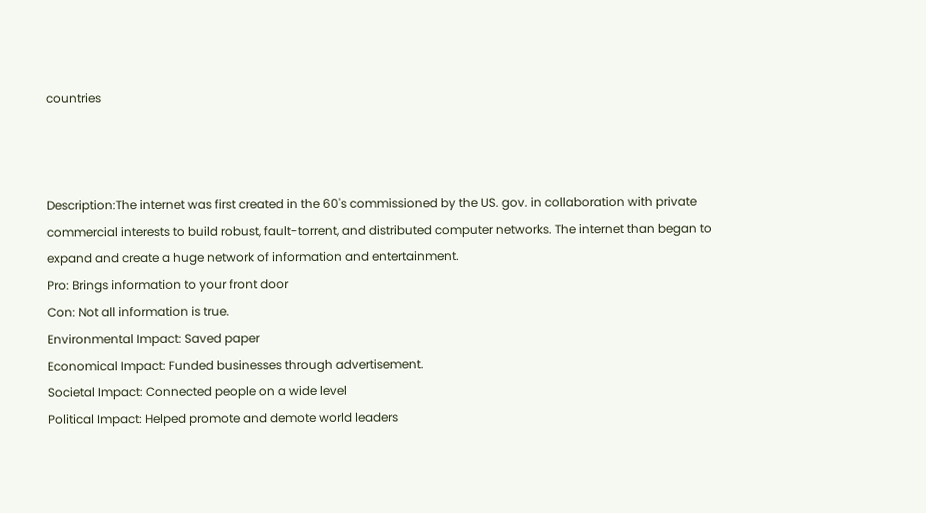countries



Description:The internet was first created in the 60's commissioned by the US. gov. in collaboration with private commercial interests to build robust, fault-torrent, and distributed computer networks. The internet than began to expand and create a huge network of information and entertainment.
Pro: Brings information to your front door
Con: Not all information is true.
Environmental Impact: Saved paper
Economical Impact: Funded businesses through advertisement.
Societal Impact: Connected people on a wide level
Political Impact: Helped promote and demote world leaders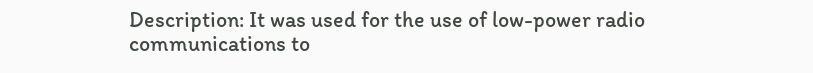Description: It was used for the use of low-power radio communications to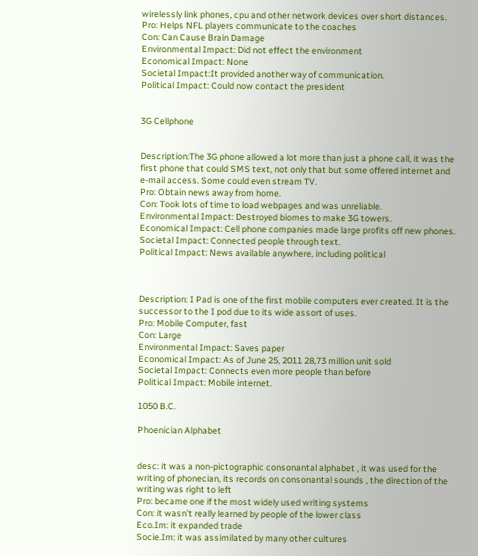wirelessly link phones, cpu and other network devices over short distances.
Pro: Helps NFL players communicate to the coaches
Con: Can Cause Brain Damage
Environmental Impact: Did not effect the environment
Economical Impact: None
Societal Impact:It provided another way of communication.
Political Impact: Could now contact the president


3G Cellphone


Description:The 3G phone allowed a lot more than just a phone call, it was the first phone that could SMS text, not only that but some offered internet and e-mail access. Some could even stream TV.
Pro: Obtain news away from home.
Con: Took lots of time to load webpages and was unreliable.
Environmental Impact: Destroyed biomes to make 3G towers.
Economical Impact: Cell phone companies made large profits off new phones.
Societal Impact: Connected people through text.
Political Impact: News available anywhere, including political



Description: I Pad is one of the first mobile computers ever created. It is the successor to the I pod due to its wide assort of uses.
Pro: Mobile Computer, fast
Con: Large
Environmental Impact: Saves paper
Economical Impact: As of June 25, 2011 28,73 million unit sold
Societal Impact: Connects even more people than before
Political Impact: Mobile internet.

1050 B.C.

Phoenician Alphabet


desc: it was a non-pictographic consonantal alphabet , it was used for the writing of phonecian, its records on consonantal sounds , the direction of the writing was right to left
Pro: became one if the most widely used writing systems
Con: it wasn’t really learned by people of the lower class
Eco.Im: it expanded trade
Socie.Im: it was assimilated by many other cultures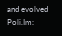and evolved
Poli.Im: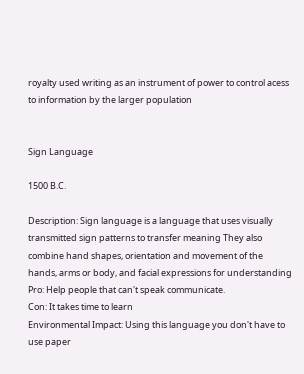royalty used writing as an instrument of power to control acess to information by the larger population


Sign Language

1500 B.C.

Description: Sign language is a language that uses visually transmitted sign patterns to transfer meaning They also combine hand shapes, orientation and movement of the hands, arms or body, and facial expressions for understanding
Pro: Help people that can't speak communicate.
Con: It takes time to learn
Environmental Impact: Using this language you don't have to use paper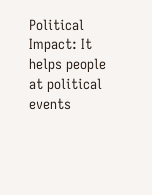Political Impact: It helps people at political events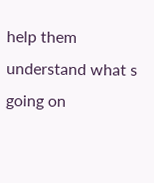help them understand what s going on